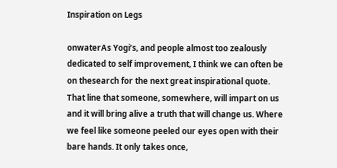Inspiration on Legs

onwaterAs Yogi’s, and people almost too zealously dedicated to self improvement, I think we can often be on thesearch for the next great inspirational quote. That line that someone, somewhere, will impart on us and it will bring alive a truth that will change us. Where we feel like someone peeled our eyes open with their bare hands. It only takes once,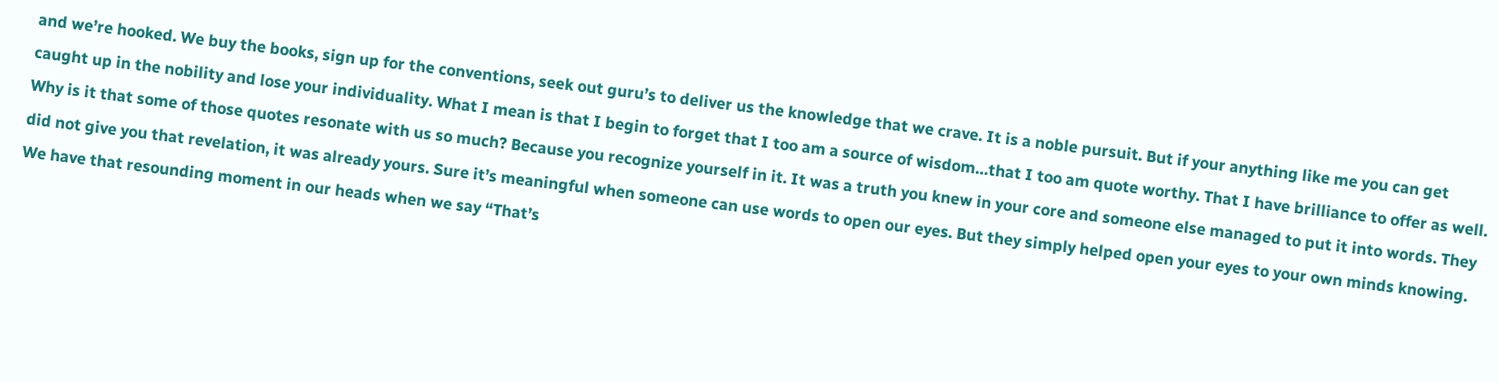and we’re hooked. We buy the books, sign up for the conventions, seek out guru’s to deliver us the knowledge that we crave. It is a noble pursuit. But if your anything like me you can get caught up in the nobility and lose your individuality. What I mean is that I begin to forget that I too am a source of wisdom…that I too am quote worthy. That I have brilliance to offer as well. Why is it that some of those quotes resonate with us so much? Because you recognize yourself in it. It was a truth you knew in your core and someone else managed to put it into words. They did not give you that revelation, it was already yours. Sure it’s meaningful when someone can use words to open our eyes. But they simply helped open your eyes to your own minds knowing. We have that resounding moment in our heads when we say “That’s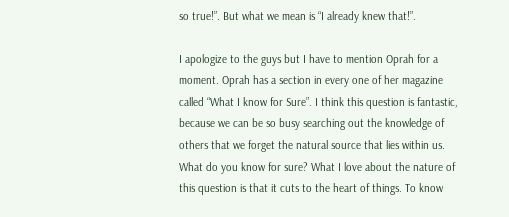so true!”. But what we mean is “I already knew that!”.

I apologize to the guys but I have to mention Oprah for a moment. Oprah has a section in every one of her magazine called “What I know for Sure”. I think this question is fantastic, because we can be so busy searching out the knowledge of others that we forget the natural source that lies within us. What do you know for sure? What I love about the nature of this question is that it cuts to the heart of things. To know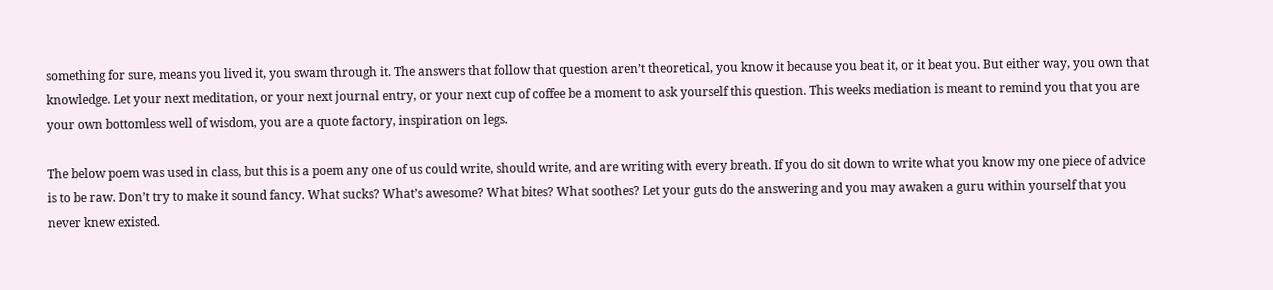something for sure, means you lived it, you swam through it. The answers that follow that question aren’t theoretical, you know it because you beat it, or it beat you. But either way, you own that knowledge. Let your next meditation, or your next journal entry, or your next cup of coffee be a moment to ask yourself this question. This weeks mediation is meant to remind you that you are your own bottomless well of wisdom, you are a quote factory, inspiration on legs.

The below poem was used in class, but this is a poem any one of us could write, should write, and are writing with every breath. If you do sit down to write what you know my one piece of advice is to be raw. Don’t try to make it sound fancy. What sucks? What’s awesome? What bites? What soothes? Let your guts do the answering and you may awaken a guru within yourself that you never knew existed.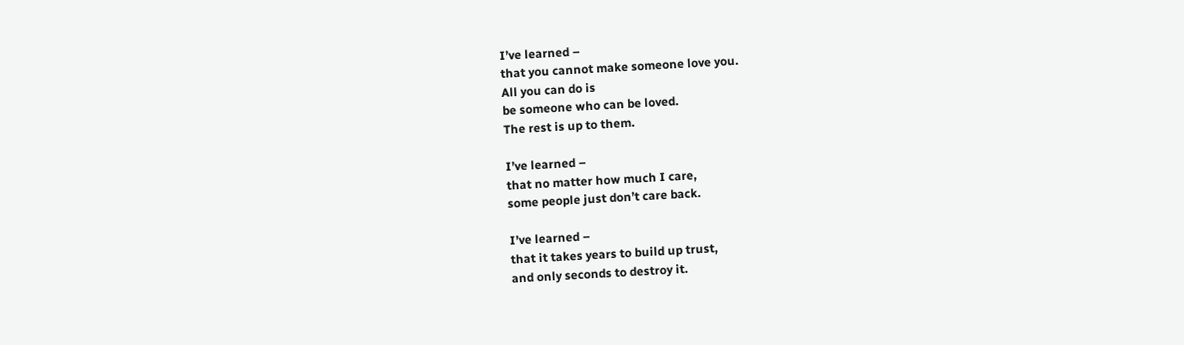I’ve learned –
that you cannot make someone love you.
All you can do is
be someone who can be loved.
The rest is up to them.

I’ve learned –
that no matter how much I care,
some people just don’t care back.

I’ve learned –
that it takes years to build up trust,
and only seconds to destroy it.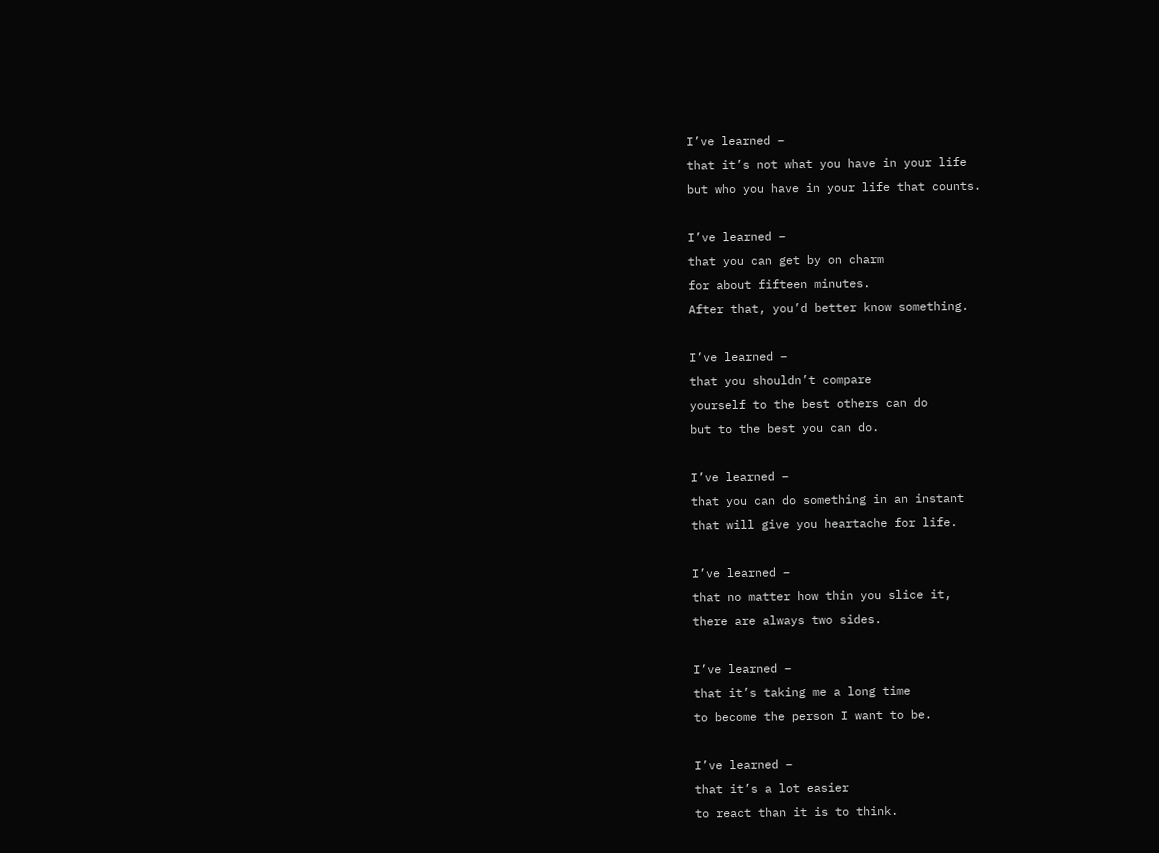I’ve learned –
that it’s not what you have in your life
but who you have in your life that counts.

I’ve learned –
that you can get by on charm
for about fifteen minutes.
After that, you’d better know something.

I’ve learned –
that you shouldn’t compare
yourself to the best others can do
but to the best you can do.

I’ve learned –
that you can do something in an instant
that will give you heartache for life.

I’ve learned –
that no matter how thin you slice it,
there are always two sides.

I’ve learned –
that it’s taking me a long time
to become the person I want to be.

I’ve learned –
that it’s a lot easier
to react than it is to think.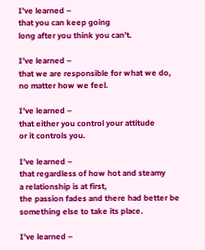I’ve learned –
that you can keep going
long after you think you can’t.

I’ve learned –
that we are responsible for what we do,
no matter how we feel.

I’ve learned –
that either you control your attitude
or it controls you.

I’ve learned –
that regardless of how hot and steamy
a relationship is at first,
the passion fades and there had better be
something else to take its place.

I’ve learned –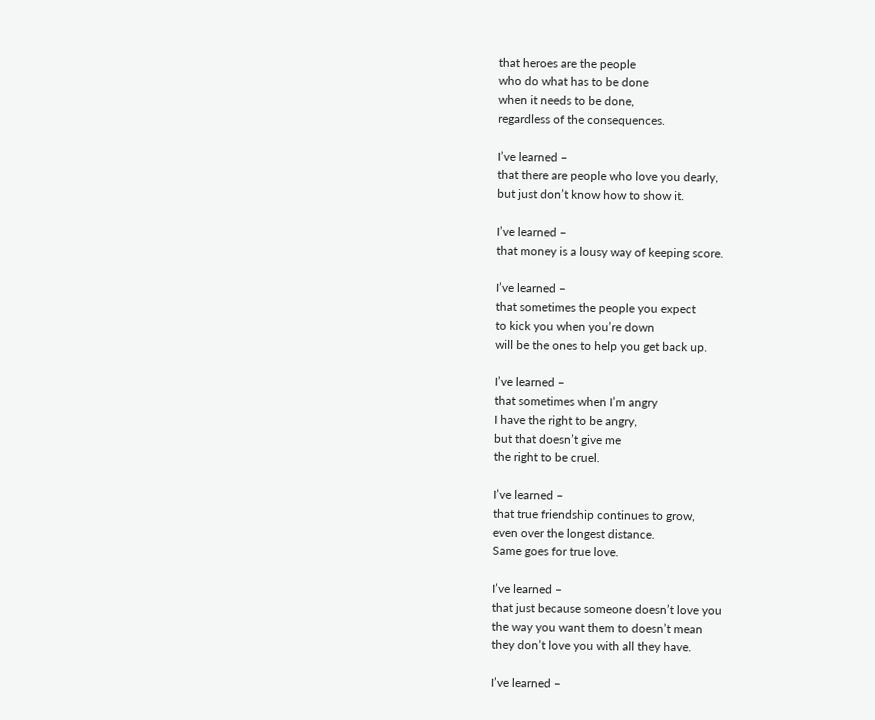that heroes are the people
who do what has to be done
when it needs to be done,
regardless of the consequences.

I’ve learned –
that there are people who love you dearly,
but just don’t know how to show it.

I’ve learned –
that money is a lousy way of keeping score.

I’ve learned –
that sometimes the people you expect
to kick you when you’re down
will be the ones to help you get back up.

I’ve learned –
that sometimes when I’m angry
I have the right to be angry,
but that doesn’t give me
the right to be cruel.

I’ve learned –
that true friendship continues to grow,
even over the longest distance.
Same goes for true love.

I’ve learned –
that just because someone doesn’t love you
the way you want them to doesn’t mean
they don’t love you with all they have.

I’ve learned –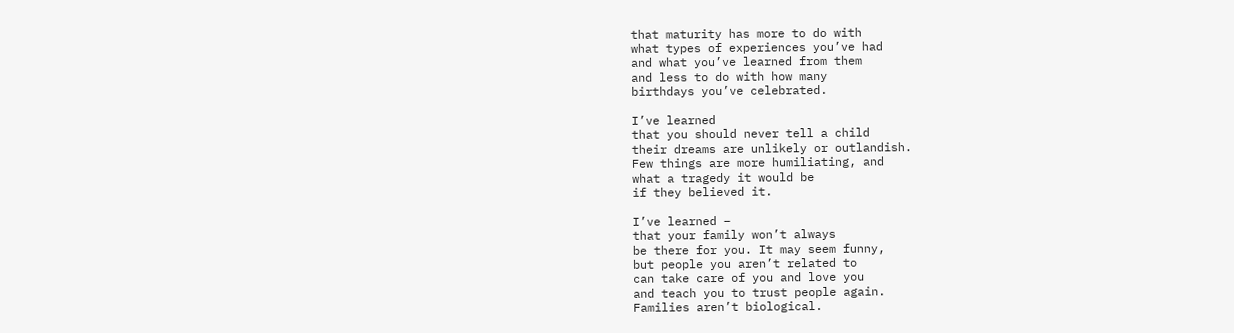that maturity has more to do with
what types of experiences you’ve had
and what you’ve learned from them
and less to do with how many
birthdays you’ve celebrated.

I’ve learned
that you should never tell a child
their dreams are unlikely or outlandish.
Few things are more humiliating, and
what a tragedy it would be
if they believed it.

I’ve learned –
that your family won’t always
be there for you. It may seem funny,
but people you aren’t related to
can take care of you and love you
and teach you to trust people again.
Families aren’t biological.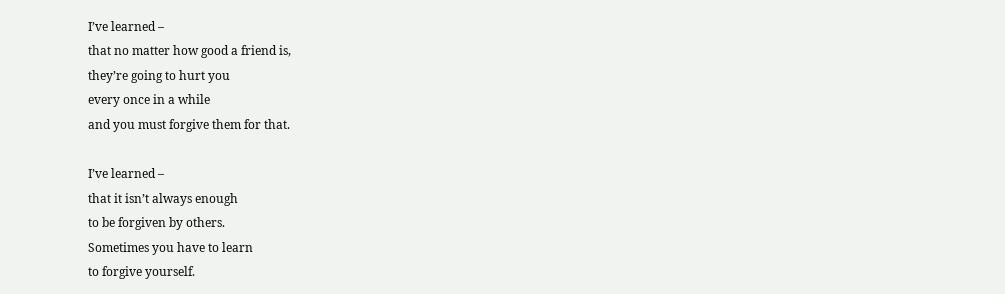I’ve learned –
that no matter how good a friend is,
they’re going to hurt you
every once in a while
and you must forgive them for that.

I’ve learned –
that it isn’t always enough
to be forgiven by others.
Sometimes you have to learn
to forgive yourself.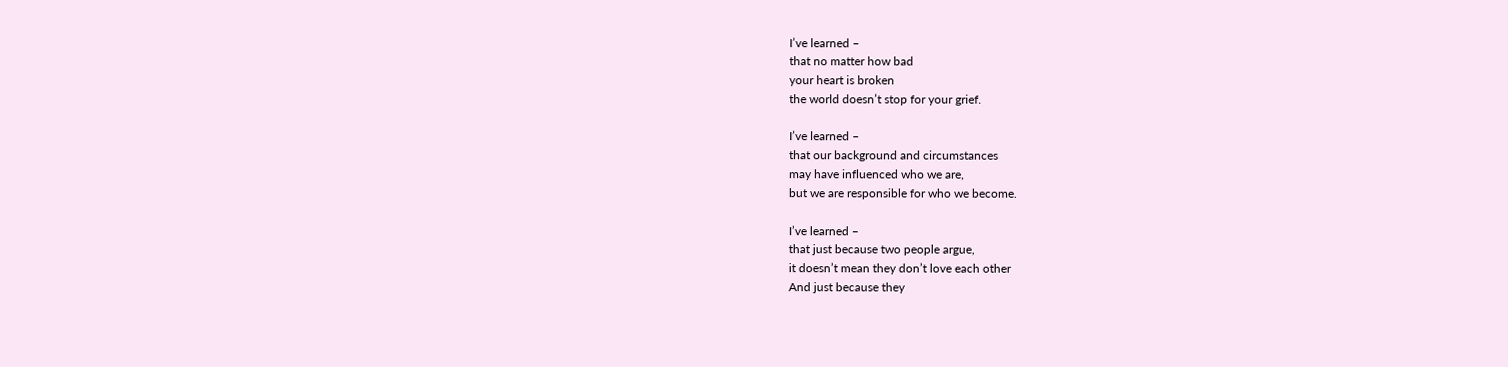I’ve learned –
that no matter how bad
your heart is broken
the world doesn’t stop for your grief.

I’ve learned –
that our background and circumstances
may have influenced who we are,
but we are responsible for who we become.

I’ve learned –
that just because two people argue,
it doesn’t mean they don’t love each other
And just because they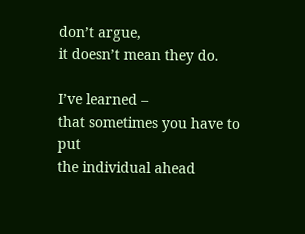don’t argue,
it doesn’t mean they do.

I’ve learned –
that sometimes you have to put
the individual ahead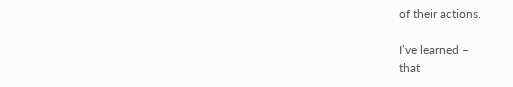of their actions.

I’ve learned –
that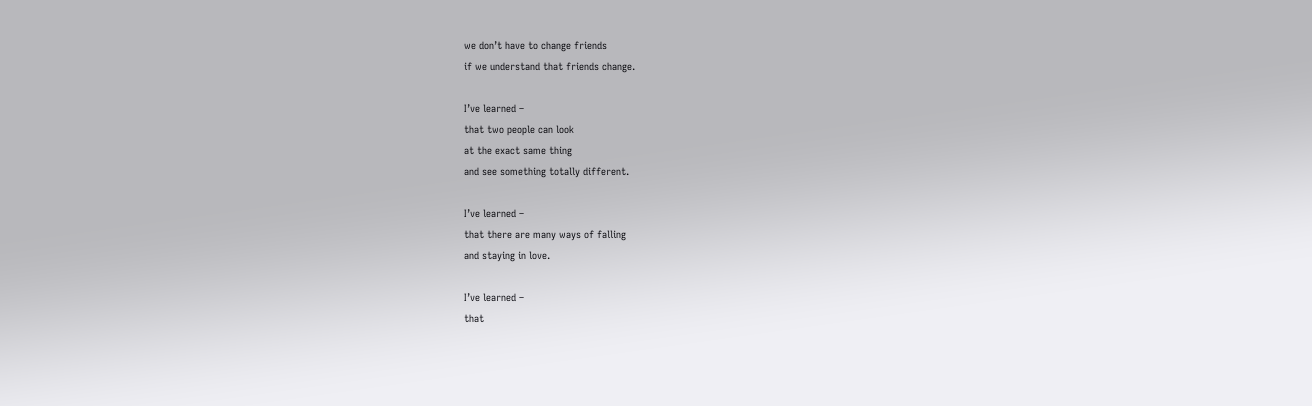we don’t have to change friends
if we understand that friends change.

I’ve learned –
that two people can look
at the exact same thing
and see something totally different.

I’ve learned –
that there are many ways of falling
and staying in love.

I’ve learned –
that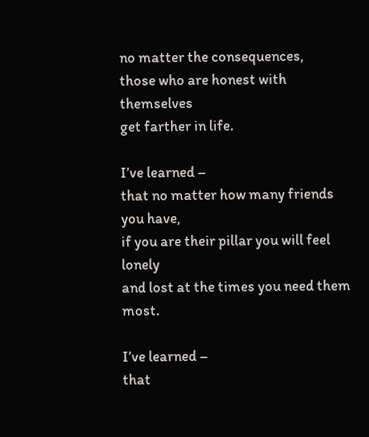no matter the consequences,
those who are honest with themselves
get farther in life.

I’ve learned –
that no matter how many friends you have,
if you are their pillar you will feel lonely
and lost at the times you need them most.

I’ve learned –
that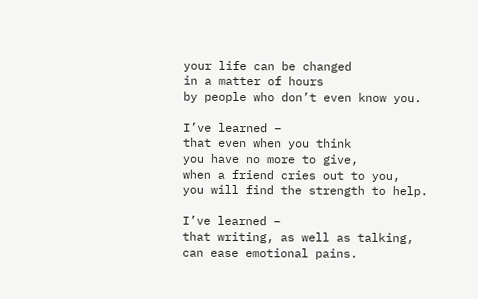your life can be changed
in a matter of hours
by people who don’t even know you.

I’ve learned –
that even when you think
you have no more to give,
when a friend cries out to you,
you will find the strength to help.

I’ve learned –
that writing, as well as talking,
can ease emotional pains.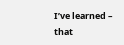I’ve learned –
that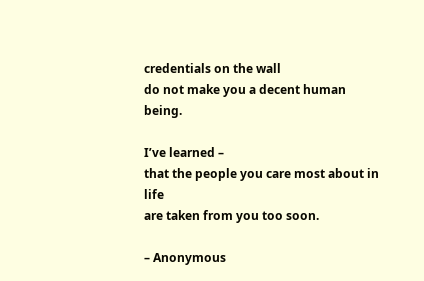credentials on the wall
do not make you a decent human being.

I’ve learned –
that the people you care most about in life
are taken from you too soon.

– Anonymous